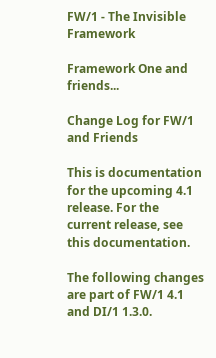FW/1 - The Invisible Framework

Framework One and friends...

Change Log for FW/1 and Friends

This is documentation for the upcoming 4.1 release. For the current release, see this documentation.

The following changes are part of FW/1 4.1 and DI/1 1.3.0.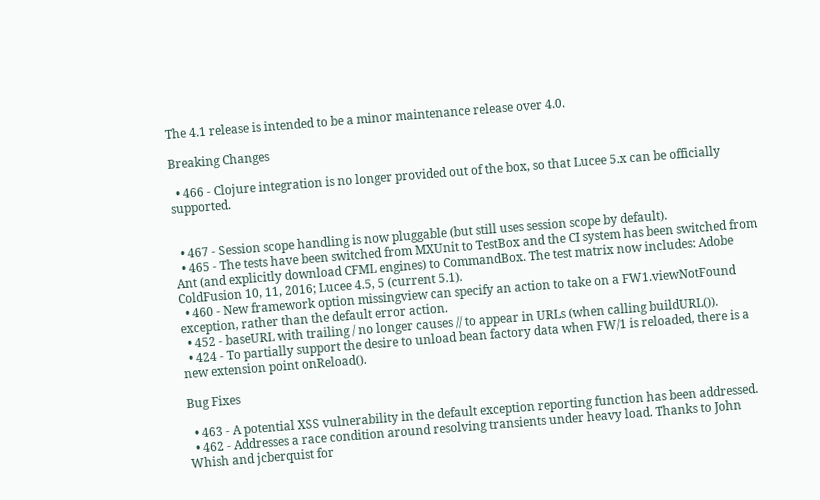The 4.1 release is intended to be a minor maintenance release over 4.0.

Breaking Changes

  • 466 - Clojure integration is no longer provided out of the box, so that Lucee 5.x can be officially supported.


  • 467 - Session scope handling is now pluggable (but still uses session scope by default).
  • 465 - The tests have been switched from MXUnit to TestBox and the CI system has been switched from Ant (and explicitly download CFML engines) to CommandBox. The test matrix now includes: Adobe ColdFusion 10, 11, 2016; Lucee 4.5, 5 (current 5.1).
  • 460 - New framework option missingview can specify an action to take on a FW1.viewNotFound exception, rather than the default error action.
  • 452 - baseURL with trailing / no longer causes // to appear in URLs (when calling buildURL()).
  • 424 - To partially support the desire to unload bean factory data when FW/1 is reloaded, there is a new extension point onReload().

Bug Fixes

  • 463 - A potential XSS vulnerability in the default exception reporting function has been addressed.
  • 462 - Addresses a race condition around resolving transients under heavy load. Thanks to John Whish and jcberquist for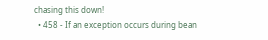chasing this down!
  • 458 - If an exception occurs during bean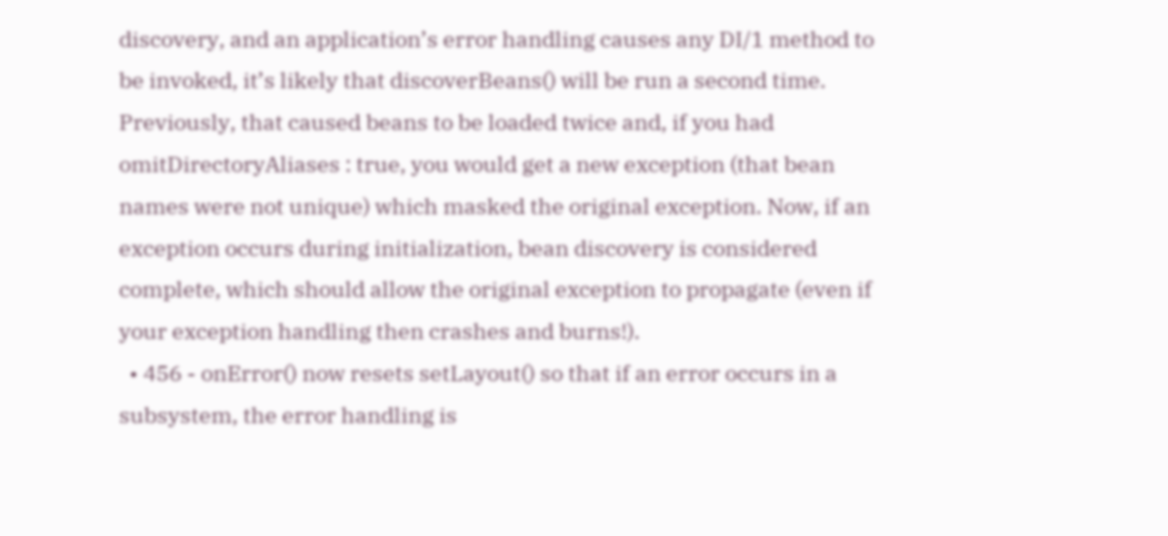discovery, and an application’s error handling causes any DI/1 method to be invoked, it’s likely that discoverBeans() will be run a second time. Previously, that caused beans to be loaded twice and, if you had omitDirectoryAliases : true, you would get a new exception (that bean names were not unique) which masked the original exception. Now, if an exception occurs during initialization, bean discovery is considered complete, which should allow the original exception to propagate (even if your exception handling then crashes and burns!).
  • 456 - onError() now resets setLayout() so that if an error occurs in a subsystem, the error handling is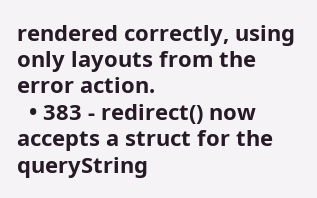rendered correctly, using only layouts from the error action.
  • 383 - redirect() now accepts a struct for the queryString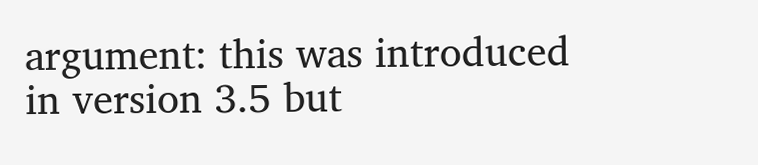argument: this was introduced in version 3.5 but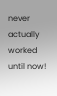never actually worked until now!